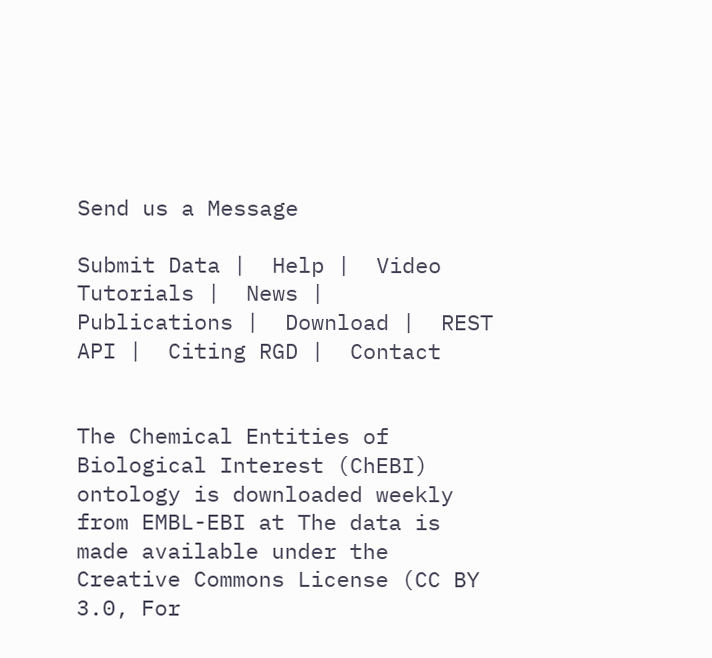Send us a Message

Submit Data |  Help |  Video Tutorials |  News |  Publications |  Download |  REST API |  Citing RGD |  Contact


The Chemical Entities of Biological Interest (ChEBI) ontology is downloaded weekly from EMBL-EBI at The data is made available under the Creative Commons License (CC BY 3.0, For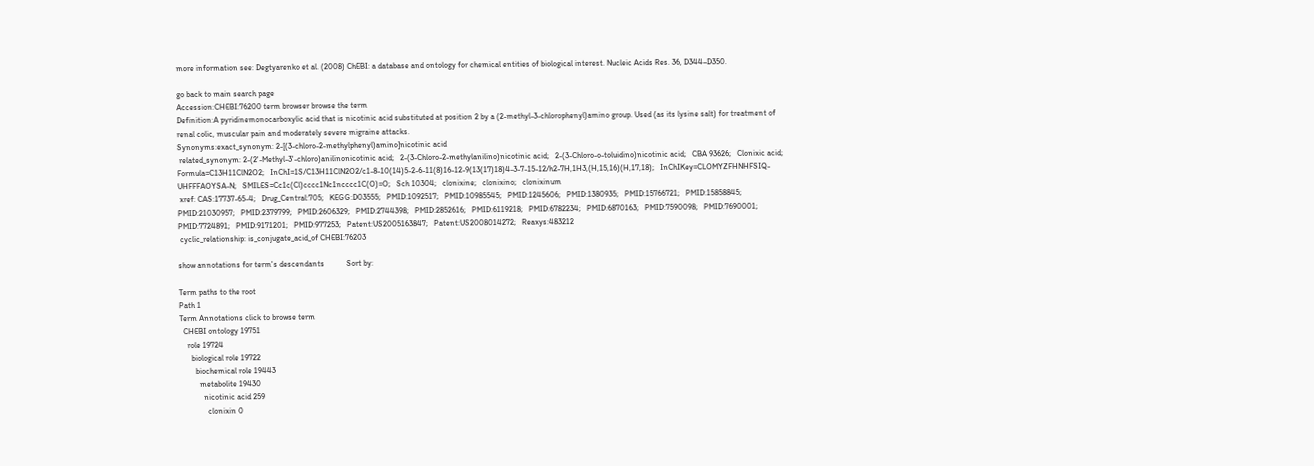more information see: Degtyarenko et al. (2008) ChEBI: a database and ontology for chemical entities of biological interest. Nucleic Acids Res. 36, D344–D350.

go back to main search page
Accession:CHEBI:76200 term browser browse the term
Definition:A pyridinemonocarboxylic acid that is nicotinic acid substituted at position 2 by a (2-methyl-3-chlorophenyl)amino group. Used (as its lysine salt) for treatment of renal colic, muscular pain and moderately severe migraine attacks.
Synonyms:exact_synonym: 2-[(3-chloro-2-methylphenyl)amino]nicotinic acid
 related_synonym: 2-(2'-Methyl-3'-chloro)anilinonicotinic acid;   2-(3-Chloro-2-methylanilino)nicotinic acid;   2-(3-Chloro-o-toluidino)nicotinic acid;   CBA 93626;   Clonixic acid;   Formula=C13H11ClN2O2;   InChI=1S/C13H11ClN2O2/c1-8-10(14)5-2-6-11(8)16-12-9(13(17)18)4-3-7-15-12/h2-7H,1H3,(H,15,16)(H,17,18);   InChIKey=CLOMYZFHNHFSIQ-UHFFFAOYSA-N;   SMILES=Cc1c(Cl)cccc1Nc1ncccc1C(O)=O;   Sch 10304;   clonixine;   clonixino;   clonixinum
 xref: CAS:17737-65-4;   Drug_Central:705;   KEGG:D03555;   PMID:1092517;   PMID:10985545;   PMID:1245606;   PMID:1380935;   PMID:15766721;   PMID:15858845;   PMID:21030957;   PMID:2379799;   PMID:2606329;   PMID:2744398;   PMID:2852616;   PMID:6119218;   PMID:6782234;   PMID:6870163;   PMID:7590098;   PMID:7690001;   PMID:7724891;   PMID:9171201;   PMID:977253;   Patent:US2005163847;   Patent:US2008014272;   Reaxys:483212
 cyclic_relationship: is_conjugate_acid_of CHEBI:76203

show annotations for term's descendants           Sort by:

Term paths to the root
Path 1
Term Annotations click to browse term
  CHEBI ontology 19751
    role 19724
      biological role 19722
        biochemical role 19443
          metabolite 19430
            nicotinic acid 259
              clonixin 0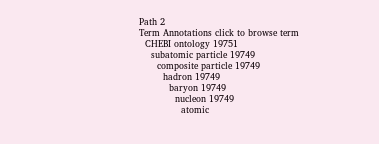Path 2
Term Annotations click to browse term
  CHEBI ontology 19751
    subatomic particle 19749
      composite particle 19749
        hadron 19749
          baryon 19749
            nucleon 19749
              atomic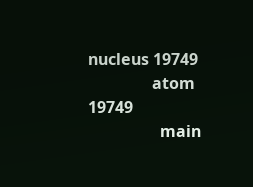nucleus 19749
                atom 19749
                  main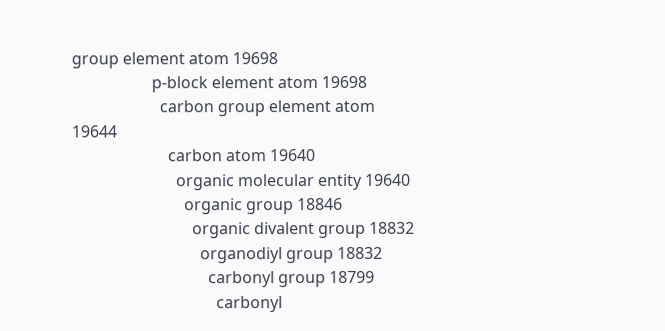group element atom 19698
                    p-block element atom 19698
                      carbon group element atom 19644
                        carbon atom 19640
                          organic molecular entity 19640
                            organic group 18846
                              organic divalent group 18832
                                organodiyl group 18832
                                  carbonyl group 18799
                                    carbonyl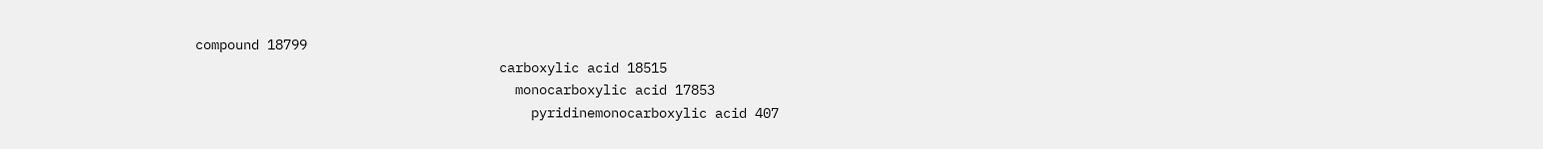compound 18799
                                      carboxylic acid 18515
                                        monocarboxylic acid 17853
                                          pyridinemonocarboxylic acid 407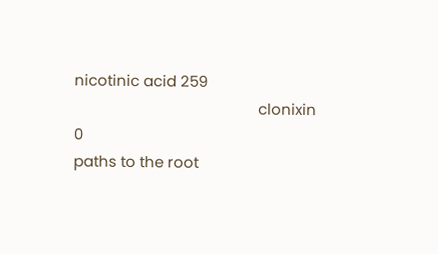nicotinic acid 259
                                              clonixin 0
paths to the root